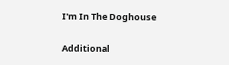I'm In The Doghouse

Additional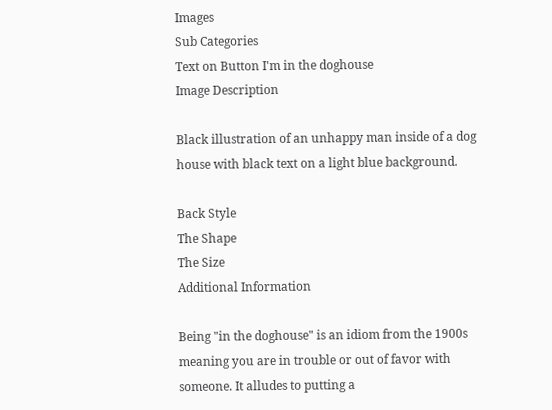Images
Sub Categories
Text on Button I'm in the doghouse
Image Description

Black illustration of an unhappy man inside of a dog house with black text on a light blue background.

Back Style
The Shape
The Size
Additional Information

Being "in the doghouse" is an idiom from the 1900s meaning you are in trouble or out of favor with someone. It alludes to putting a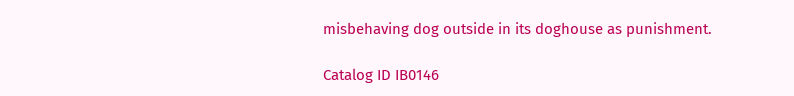misbehaving dog outside in its doghouse as punishment.

Catalog ID IB0146